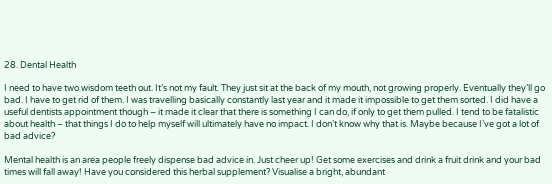28. Dental Health

I need to have two wisdom teeth out. It’s not my fault. They just sit at the back of my mouth, not growing properly. Eventually they’ll go bad. I have to get rid of them. I was travelling basically constantly last year and it made it impossible to get them sorted. I did have a useful dentists appointment though – it made it clear that there is something I can do, if only to get them pulled. I tend to be fatalistic about health – that things I do to help myself will ultimately have no impact. I don’t know why that is. Maybe because I’ve got a lot of bad advice?

Mental health is an area people freely dispense bad advice in. Just cheer up! Get some exercises and drink a fruit drink and your bad times will fall away! Have you considered this herbal supplement? Visualise a bright, abundant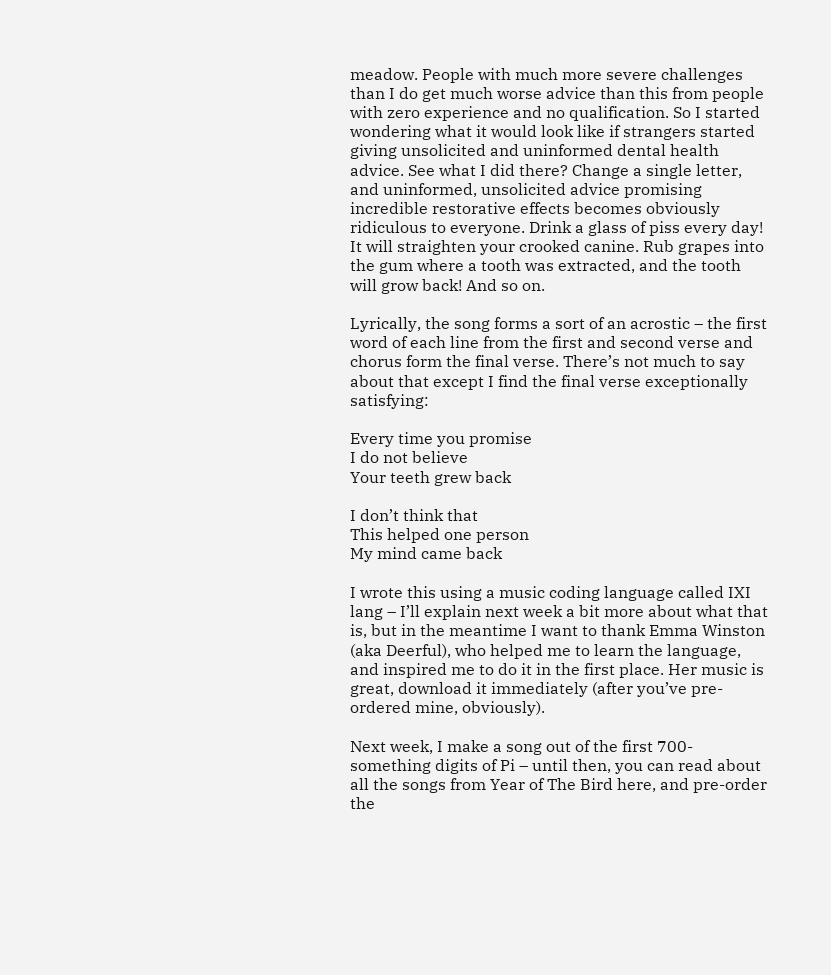meadow. People with much more severe challenges than I do get much worse advice than this from people with zero experience and no qualification. So I started wondering what it would look like if strangers started giving unsolicited and uninformed dental health advice. See what I did there? Change a single letter, and uninformed, unsolicited advice promising incredible restorative effects becomes obviously ridiculous to everyone. Drink a glass of piss every day! It will straighten your crooked canine. Rub grapes into the gum where a tooth was extracted, and the tooth will grow back! And so on.

Lyrically, the song forms a sort of an acrostic – the first word of each line from the first and second verse and chorus form the final verse. There’s not much to say about that except I find the final verse exceptionally satisfying:

Every time you promise
I do not believe
Your teeth grew back

I don’t think that
This helped one person
My mind came back

I wrote this using a music coding language called IXI lang – I’ll explain next week a bit more about what that is, but in the meantime I want to thank Emma Winston (aka Deerful), who helped me to learn the language, and inspired me to do it in the first place. Her music is great, download it immediately (after you’ve pre-ordered mine, obviously).

Next week, I make a song out of the first 700-something digits of Pi – until then, you can read about all the songs from Year of The Bird here, and pre-order the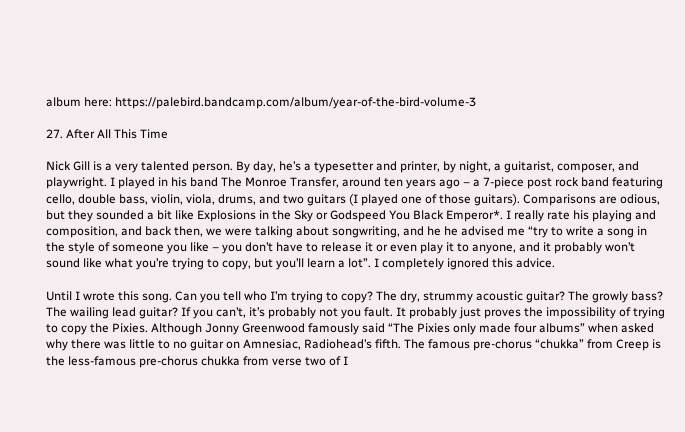album here: https://palebird.bandcamp.com/album/year-of-the-bird-volume-3

27. After All This Time

Nick Gill is a very talented person. By day, he’s a typesetter and printer, by night, a guitarist, composer, and playwright. I played in his band The Monroe Transfer, around ten years ago – a 7-piece post rock band featuring cello, double bass, violin, viola, drums, and two guitars (I played one of those guitars). Comparisons are odious, but they sounded a bit like Explosions in the Sky or Godspeed You Black Emperor*. I really rate his playing and composition, and back then, we were talking about songwriting, and he he advised me “try to write a song in the style of someone you like – you don’t have to release it or even play it to anyone, and it probably won’t sound like what you’re trying to copy, but you’ll learn a lot”. I completely ignored this advice.

Until I wrote this song. Can you tell who I’m trying to copy? The dry, strummy acoustic guitar? The growly bass? The wailing lead guitar? If you can’t, it’s probably not you fault. It probably just proves the impossibility of trying to copy the Pixies. Although Jonny Greenwood famously said “The Pixies only made four albums” when asked why there was little to no guitar on Amnesiac, Radiohead’s fifth. The famous pre-chorus “chukka” from Creep is the less-famous pre-chorus chukka from verse two of I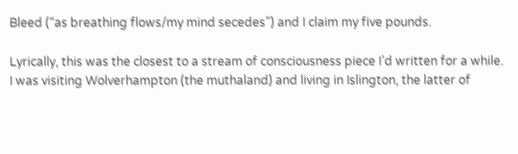Bleed (“as breathing flows/my mind secedes”) and I claim my five pounds.

Lyrically, this was the closest to a stream of consciousness piece I’d written for a while. I was visiting Wolverhampton (the muthaland) and living in Islington, the latter of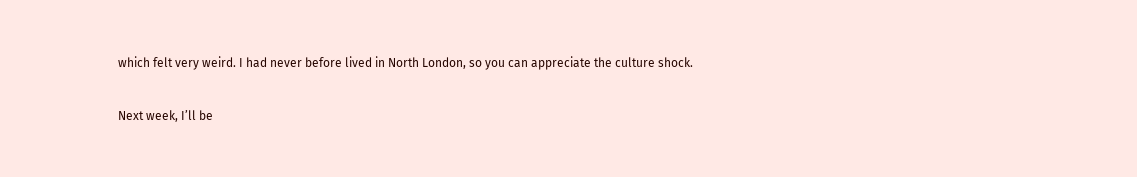which felt very weird. I had never before lived in North London, so you can appreciate the culture shock.

Next week, I’ll be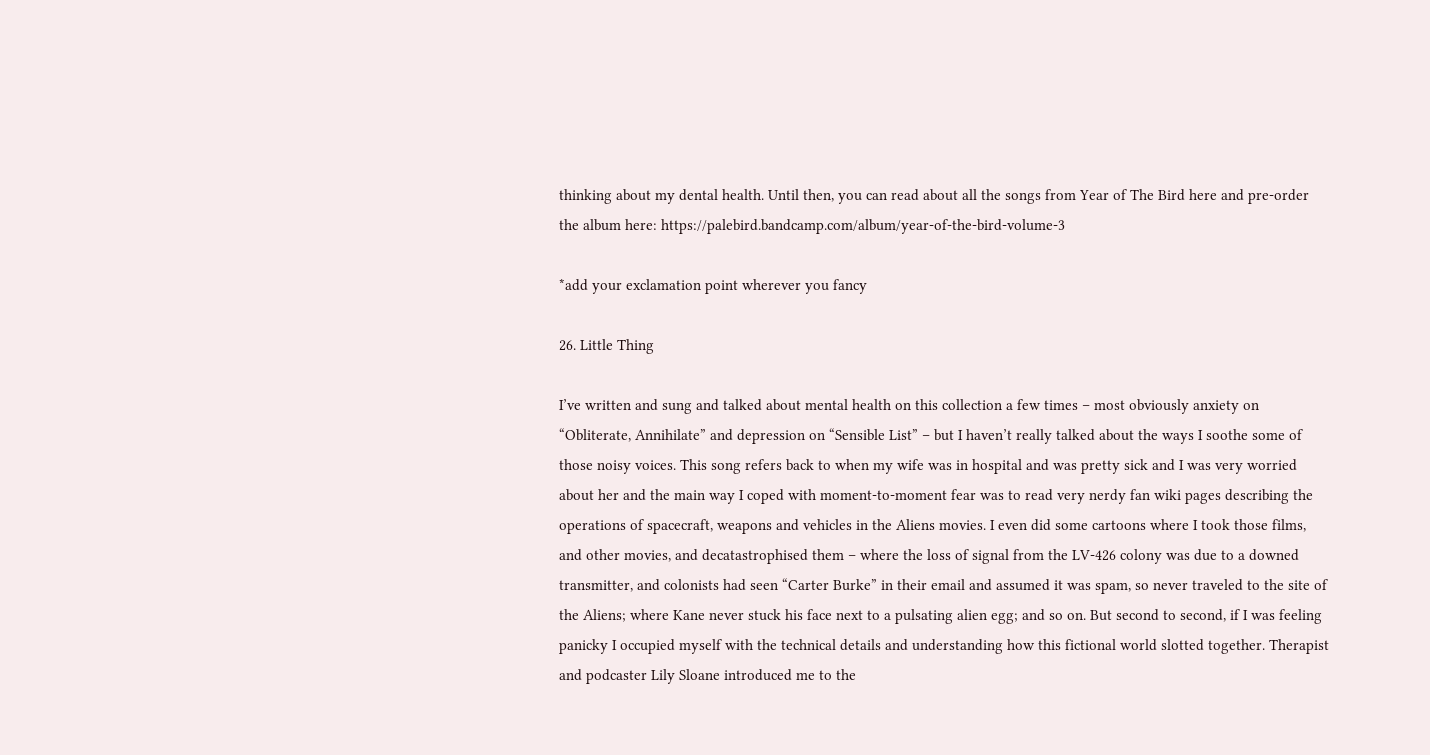thinking about my dental health. Until then, you can read about all the songs from Year of The Bird here and pre-order the album here: https://palebird.bandcamp.com/album/year-of-the-bird-volume-3

*add your exclamation point wherever you fancy

26. Little Thing

I’ve written and sung and talked about mental health on this collection a few times – most obviously anxiety on “Obliterate, Annihilate” and depression on “Sensible List” – but I haven’t really talked about the ways I soothe some of those noisy voices. This song refers back to when my wife was in hospital and was pretty sick and I was very worried about her and the main way I coped with moment-to-moment fear was to read very nerdy fan wiki pages describing the operations of spacecraft, weapons and vehicles in the Aliens movies. I even did some cartoons where I took those films, and other movies, and decatastrophised them – where the loss of signal from the LV-426 colony was due to a downed transmitter, and colonists had seen “Carter Burke” in their email and assumed it was spam, so never traveled to the site of the Aliens; where Kane never stuck his face next to a pulsating alien egg; and so on. But second to second, if I was feeling panicky I occupied myself with the technical details and understanding how this fictional world slotted together. Therapist and podcaster Lily Sloane introduced me to the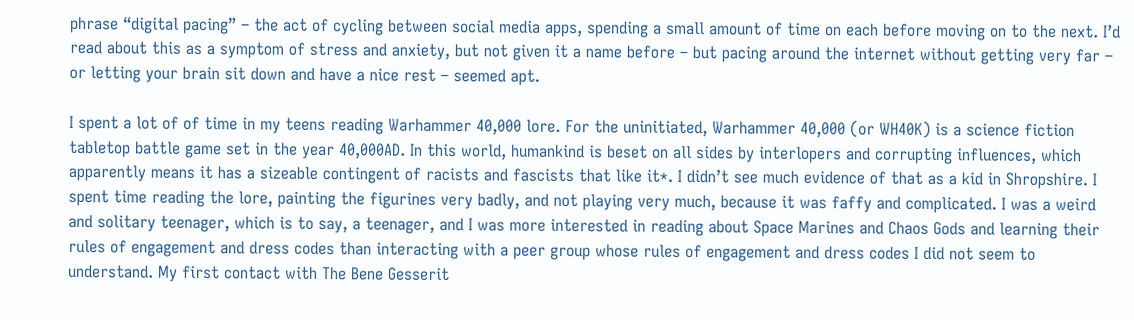phrase “digital pacing” – the act of cycling between social media apps, spending a small amount of time on each before moving on to the next. I’d read about this as a symptom of stress and anxiety, but not given it a name before – but pacing around the internet without getting very far – or letting your brain sit down and have a nice rest – seemed apt.

I spent a lot of of time in my teens reading Warhammer 40,000 lore. For the uninitiated, Warhammer 40,000 (or WH40K) is a science fiction tabletop battle game set in the year 40,000AD. In this world, humankind is beset on all sides by interlopers and corrupting influences, which apparently means it has a sizeable contingent of racists and fascists that like it*. I didn’t see much evidence of that as a kid in Shropshire. I spent time reading the lore, painting the figurines very badly, and not playing very much, because it was faffy and complicated. I was a weird and solitary teenager, which is to say, a teenager, and I was more interested in reading about Space Marines and Chaos Gods and learning their rules of engagement and dress codes than interacting with a peer group whose rules of engagement and dress codes I did not seem to understand. My first contact with The Bene Gesserit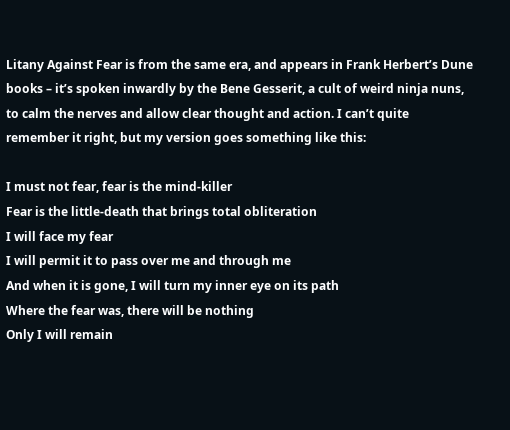Litany Against Fear is from the same era, and appears in Frank Herbert’s Dune books – it’s spoken inwardly by the Bene Gesserit, a cult of weird ninja nuns, to calm the nerves and allow clear thought and action. I can’t quite remember it right, but my version goes something like this:

I must not fear, fear is the mind-killer
Fear is the little-death that brings total obliteration
I will face my fear
I will permit it to pass over me and through me
And when it is gone, I will turn my inner eye on its path
Where the fear was, there will be nothing
Only I will remain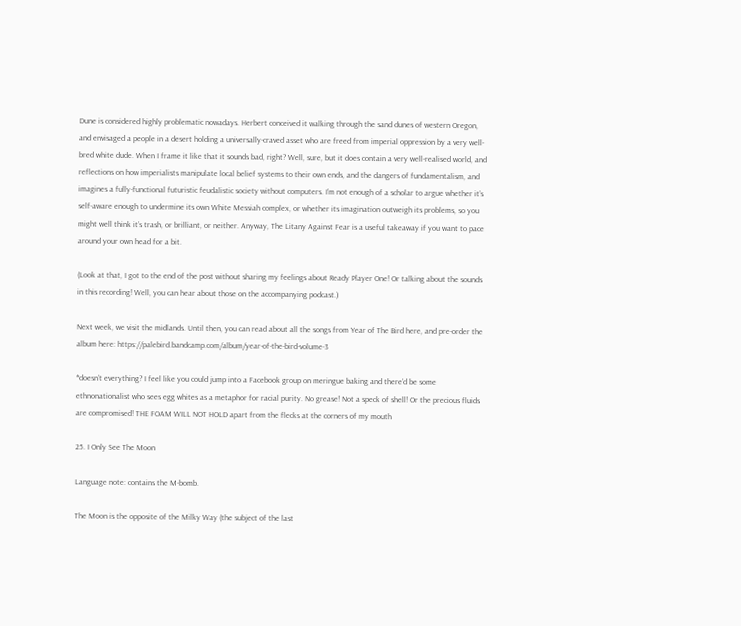Dune is considered highly problematic nowadays. Herbert conceived it walking through the sand dunes of western Oregon, and envisaged a people in a desert holding a universally-craved asset who are freed from imperial oppression by a very well-bred white dude. When I frame it like that it sounds bad, right? Well, sure, but it does contain a very well-realised world, and reflections on how imperialists manipulate local belief systems to their own ends, and the dangers of fundamentalism, and imagines a fully-functional futuristic feudalistic society without computers. I’m not enough of a scholar to argue whether it’s self-aware enough to undermine its own White Messiah complex, or whether its imagination outweigh its problems, so you might well think it’s trash, or brilliant, or neither. Anyway, The Litany Against Fear is a useful takeaway if you want to pace around your own head for a bit.

(Look at that, I got to the end of the post without sharing my feelings about Ready Player One! Or talking about the sounds in this recording! Well, you can hear about those on the accompanying podcast.)

Next week, we visit the midlands. Until then, you can read about all the songs from Year of The Bird here, and pre-order the album here: https://palebird.bandcamp.com/album/year-of-the-bird-volume-3

*doesn’t everything? I feel like you could jump into a Facebook group on meringue baking and there’d be some ethnonationalist who sees egg whites as a metaphor for racial purity. No grease! Not a speck of shell! Or the precious fluids are compromised! THE FOAM WILL NOT HOLD apart from the flecks at the corners of my mouth

25. I Only See The Moon

Language note: contains the M-bomb.

The Moon is the opposite of the Milky Way (the subject of the last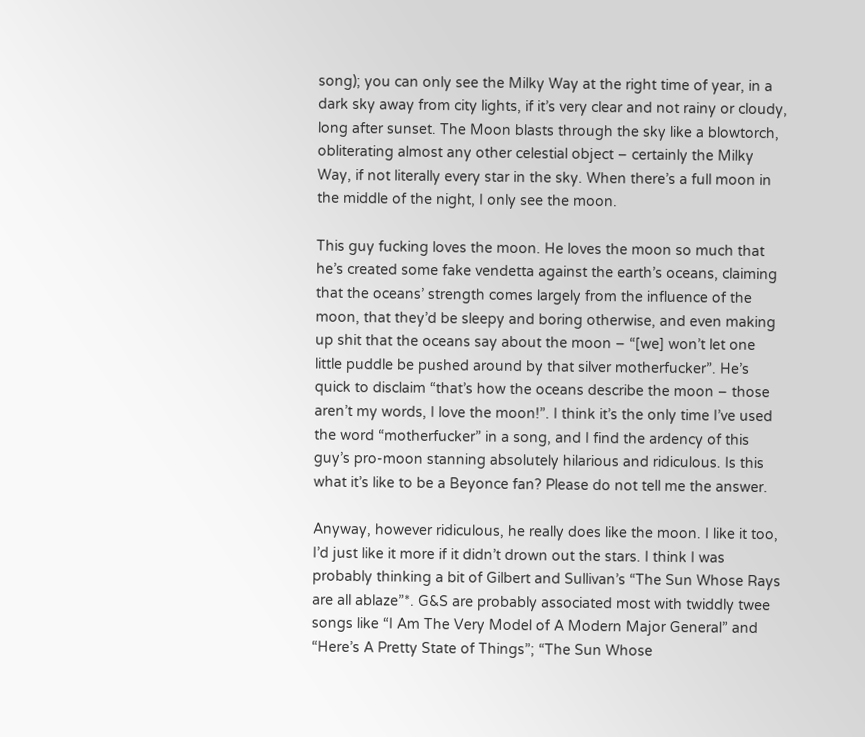song); you can only see the Milky Way at the right time of year, in a dark sky away from city lights, if it’s very clear and not rainy or cloudy, long after sunset. The Moon blasts through the sky like a blowtorch, obliterating almost any other celestial object – certainly the Milky Way, if not literally every star in the sky. When there’s a full moon in the middle of the night, I only see the moon.

This guy fucking loves the moon. He loves the moon so much that he’s created some fake vendetta against the earth’s oceans, claiming that the oceans’ strength comes largely from the influence of the moon, that they’d be sleepy and boring otherwise, and even making up shit that the oceans say about the moon – “[we] won’t let one little puddle be pushed around by that silver motherfucker”. He’s quick to disclaim “that’s how the oceans describe the moon – those aren’t my words, I love the moon!”. I think it’s the only time I’ve used the word “motherfucker” in a song, and I find the ardency of this guy’s pro-moon stanning absolutely hilarious and ridiculous. Is this what it’s like to be a Beyonce fan? Please do not tell me the answer.

Anyway, however ridiculous, he really does like the moon. I like it too, I’d just like it more if it didn’t drown out the stars. I think I was probably thinking a bit of Gilbert and Sullivan’s “The Sun Whose Rays are all ablaze”*. G&S are probably associated most with twiddly twee songs like “I Am The Very Model of A Modern Major General” and “Here’s A Pretty State of Things”; “The Sun Whose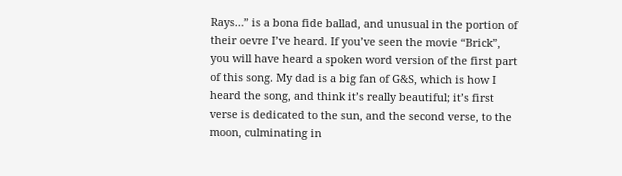Rays…” is a bona fide ballad, and unusual in the portion of their oevre I’ve heard. If you’ve seen the movie “Brick”, you will have heard a spoken word version of the first part of this song. My dad is a big fan of G&S, which is how I heard the song, and think it’s really beautiful; it’s first verse is dedicated to the sun, and the second verse, to the moon, culminating in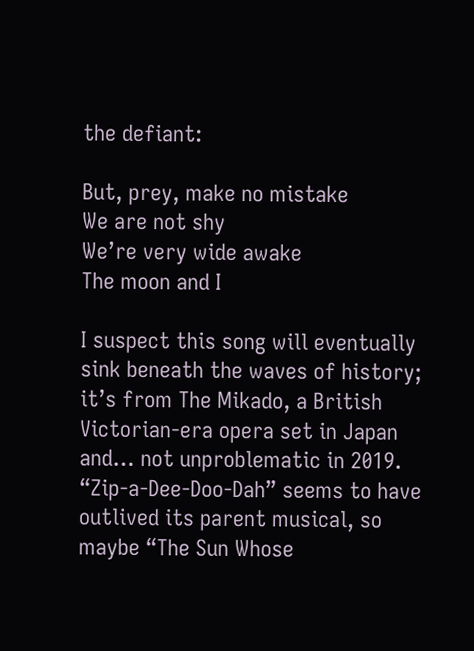the defiant:

But, prey, make no mistake
We are not shy
We’re very wide awake
The moon and I

I suspect this song will eventually sink beneath the waves of history; it’s from The Mikado, a British Victorian-era opera set in Japan and… not unproblematic in 2019. “Zip-a-Dee-Doo-Dah” seems to have outlived its parent musical, so maybe “The Sun Whose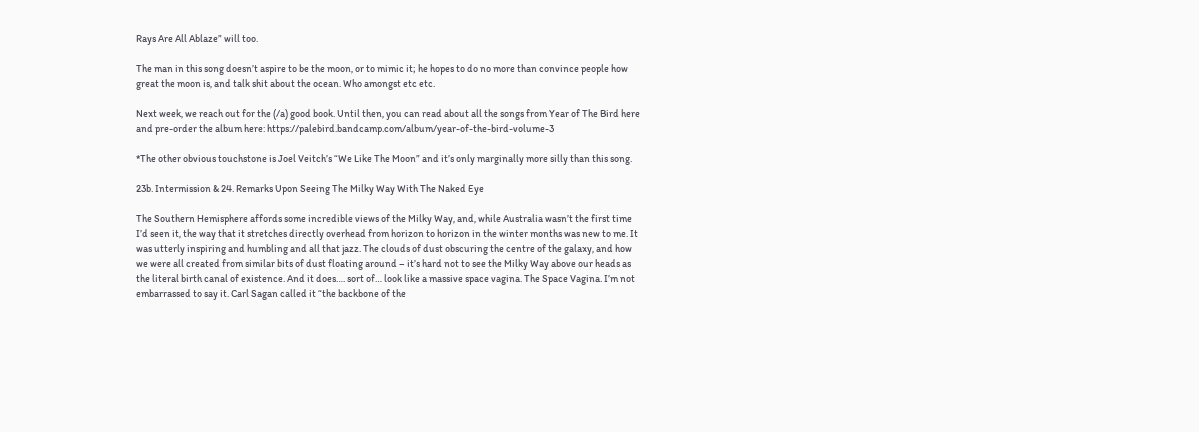Rays Are All Ablaze” will too.

The man in this song doesn’t aspire to be the moon, or to mimic it; he hopes to do no more than convince people how great the moon is, and talk shit about the ocean. Who amongst etc etc.

Next week, we reach out for the (/a) good book. Until then, you can read about all the songs from Year of The Bird here and pre-order the album here: https://palebird.bandcamp.com/album/year-of-the-bird-volume-3

*The other obvious touchstone is Joel Veitch’s “We Like The Moon” and it’s only marginally more silly than this song.

23b. Intermission & 24. Remarks Upon Seeing The Milky Way With The Naked Eye

The Southern Hemisphere affords some incredible views of the Milky Way, and, while Australia wasn’t the first time I’d seen it, the way that it stretches directly overhead from horizon to horizon in the winter months was new to me. It was utterly inspiring and humbling and all that jazz. The clouds of dust obscuring the centre of the galaxy, and how we were all created from similar bits of dust floating around – it’s hard not to see the Milky Way above our heads as the literal birth canal of existence. And it does…. sort of… look like a massive space vagina. The Space Vagina. I’m not embarrassed to say it. Carl Sagan called it “the backbone of the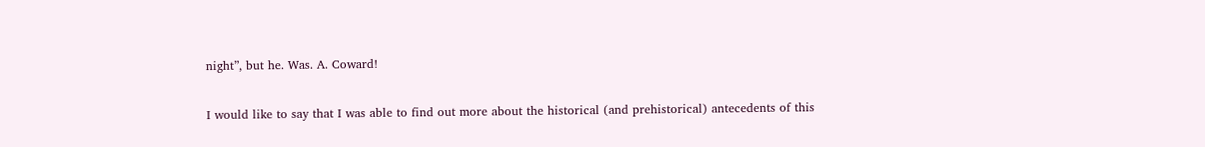night”, but he. Was. A. Coward!

I would like to say that I was able to find out more about the historical (and prehistorical) antecedents of this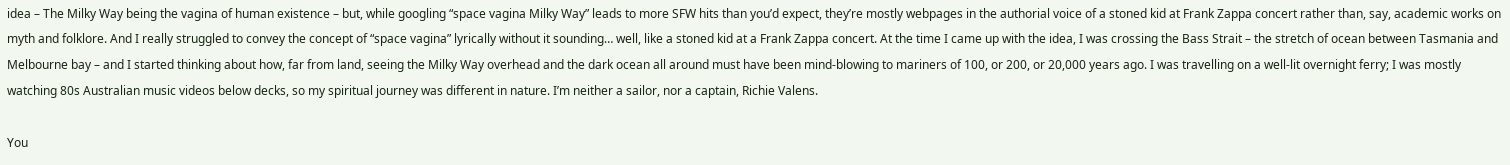idea – The Milky Way being the vagina of human existence – but, while googling “space vagina Milky Way” leads to more SFW hits than you’d expect, they’re mostly webpages in the authorial voice of a stoned kid at Frank Zappa concert rather than, say, academic works on myth and folklore. And I really struggled to convey the concept of “space vagina” lyrically without it sounding… well, like a stoned kid at a Frank Zappa concert. At the time I came up with the idea, I was crossing the Bass Strait – the stretch of ocean between Tasmania and Melbourne bay – and I started thinking about how, far from land, seeing the Milky Way overhead and the dark ocean all around must have been mind-blowing to mariners of 100, or 200, or 20,000 years ago. I was travelling on a well-lit overnight ferry; I was mostly watching 80s Australian music videos below decks, so my spiritual journey was different in nature. I’m neither a sailor, nor a captain, Richie Valens.

You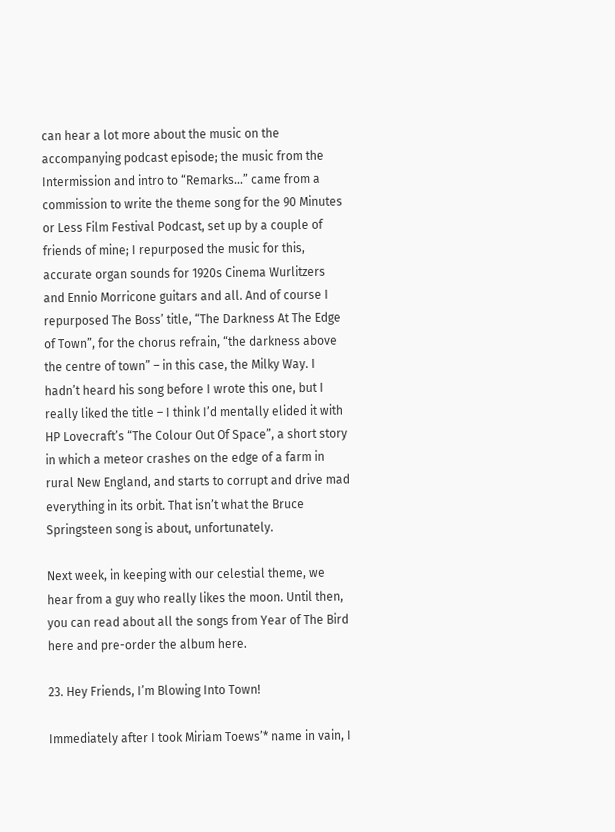can hear a lot more about the music on the accompanying podcast episode; the music from the Intermission and intro to “Remarks…” came from a commission to write the theme song for the 90 Minutes or Less Film Festival Podcast, set up by a couple of friends of mine; I repurposed the music for this, accurate organ sounds for 1920s Cinema Wurlitzers and Ennio Morricone guitars and all. And of course I repurposed The Boss’ title, “The Darkness At The Edge of Town”, for the chorus refrain, “the darkness above the centre of town” – in this case, the Milky Way. I hadn’t heard his song before I wrote this one, but I really liked the title – I think I’d mentally elided it with HP Lovecraft’s “The Colour Out Of Space”, a short story in which a meteor crashes on the edge of a farm in rural New England, and starts to corrupt and drive mad everything in its orbit. That isn’t what the Bruce Springsteen song is about, unfortunately.

Next week, in keeping with our celestial theme, we hear from a guy who really likes the moon. Until then, you can read about all the songs from Year of The Bird here and pre-order the album here.

23. Hey Friends, I’m Blowing Into Town!

Immediately after I took Miriam Toews’* name in vain, I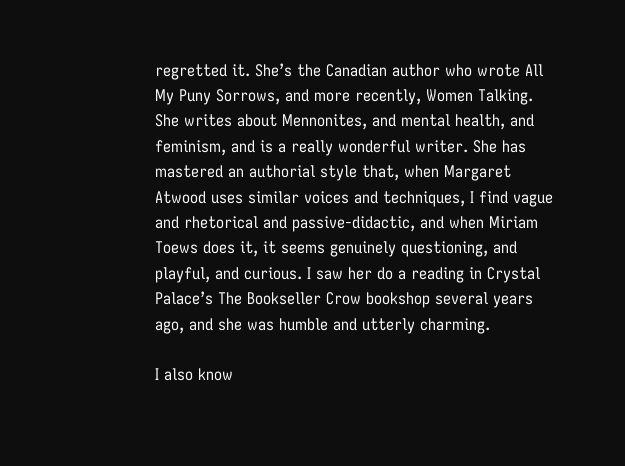regretted it. She’s the Canadian author who wrote All My Puny Sorrows, and more recently, Women Talking. She writes about Mennonites, and mental health, and feminism, and is a really wonderful writer. She has mastered an authorial style that, when Margaret Atwood uses similar voices and techniques, I find vague and rhetorical and passive-didactic, and when Miriam Toews does it, it seems genuinely questioning, and playful, and curious. I saw her do a reading in Crystal Palace’s The Bookseller Crow bookshop several years ago, and she was humble and utterly charming.

I also know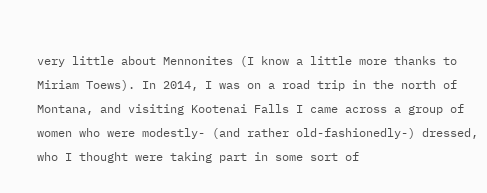very little about Mennonites (I know a little more thanks to Miriam Toews). In 2014, I was on a road trip in the north of Montana, and visiting Kootenai Falls I came across a group of women who were modestly- (and rather old-fashionedly-) dressed, who I thought were taking part in some sort of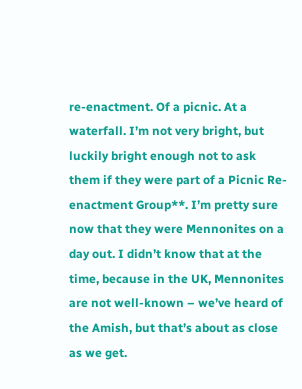re-enactment. Of a picnic. At a waterfall. I’m not very bright, but luckily bright enough not to ask them if they were part of a Picnic Re-enactment Group**. I’m pretty sure now that they were Mennonites on a day out. I didn’t know that at the time, because in the UK, Mennonites are not well-known – we’ve heard of the Amish, but that’s about as close as we get.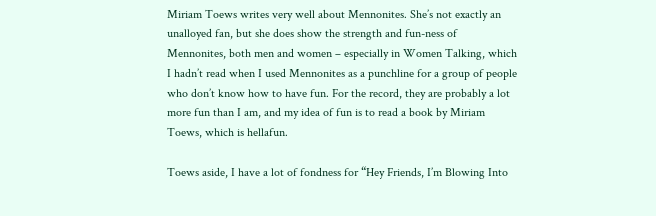Miriam Toews writes very well about Mennonites. She’s not exactly an unalloyed fan, but she does show the strength and fun-ness of Mennonites, both men and women – especially in Women Talking, which I hadn’t read when I used Mennonites as a punchline for a group of people who don’t know how to have fun. For the record, they are probably a lot more fun than I am, and my idea of fun is to read a book by Miriam Toews, which is hellafun.

Toews aside, I have a lot of fondness for “Hey Friends, I’m Blowing Into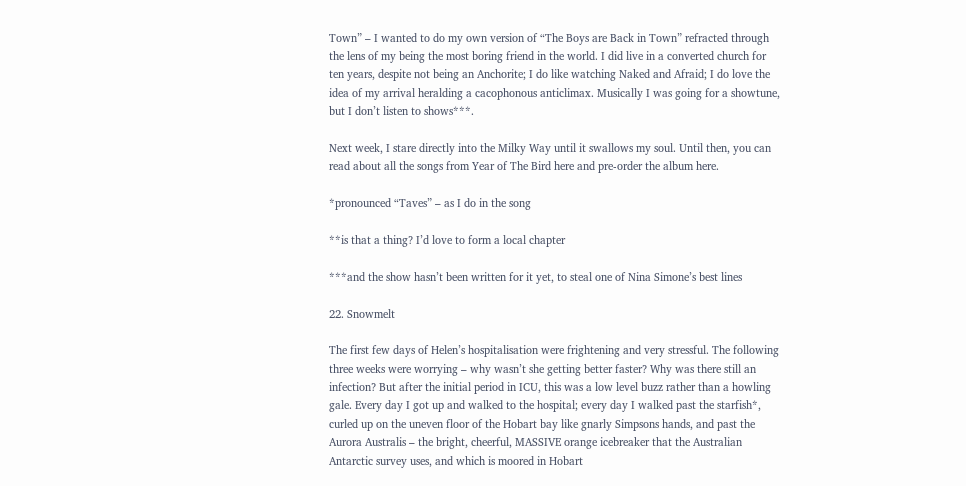Town” – I wanted to do my own version of “The Boys are Back in Town” refracted through the lens of my being the most boring friend in the world. I did live in a converted church for ten years, despite not being an Anchorite; I do like watching Naked and Afraid; I do love the idea of my arrival heralding a cacophonous anticlimax. Musically I was going for a showtune, but I don’t listen to shows***.

Next week, I stare directly into the Milky Way until it swallows my soul. Until then, you can read about all the songs from Year of The Bird here and pre-order the album here.

*pronounced “Taves” – as I do in the song

**is that a thing? I’d love to form a local chapter

***and the show hasn’t been written for it yet, to steal one of Nina Simone’s best lines

22. Snowmelt

The first few days of Helen’s hospitalisation were frightening and very stressful. The following three weeks were worrying – why wasn’t she getting better faster? Why was there still an infection? But after the initial period in ICU, this was a low level buzz rather than a howling gale. Every day I got up and walked to the hospital; every day I walked past the starfish*, curled up on the uneven floor of the Hobart bay like gnarly Simpsons hands, and past the Aurora Australis – the bright, cheerful, MASSIVE orange icebreaker that the Australian Antarctic survey uses, and which is moored in Hobart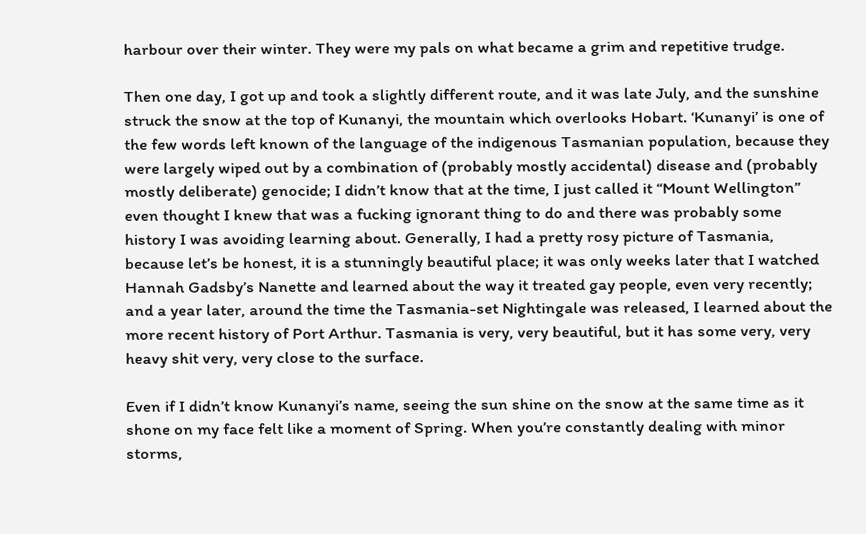harbour over their winter. They were my pals on what became a grim and repetitive trudge.

Then one day, I got up and took a slightly different route, and it was late July, and the sunshine struck the snow at the top of Kunanyi, the mountain which overlooks Hobart. ‘Kunanyi’ is one of the few words left known of the language of the indigenous Tasmanian population, because they were largely wiped out by a combination of (probably mostly accidental) disease and (probably mostly deliberate) genocide; I didn’t know that at the time, I just called it “Mount Wellington” even thought I knew that was a fucking ignorant thing to do and there was probably some history I was avoiding learning about. Generally, I had a pretty rosy picture of Tasmania, because let’s be honest, it is a stunningly beautiful place; it was only weeks later that I watched Hannah Gadsby’s Nanette and learned about the way it treated gay people, even very recently; and a year later, around the time the Tasmania-set Nightingale was released, I learned about the more recent history of Port Arthur. Tasmania is very, very beautiful, but it has some very, very heavy shit very, very close to the surface.

Even if I didn’t know Kunanyi’s name, seeing the sun shine on the snow at the same time as it shone on my face felt like a moment of Spring. When you’re constantly dealing with minor storms,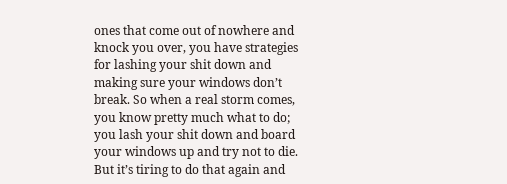ones that come out of nowhere and knock you over, you have strategies for lashing your shit down and making sure your windows don’t break. So when a real storm comes, you know pretty much what to do; you lash your shit down and board your windows up and try not to die. But it’s tiring to do that again and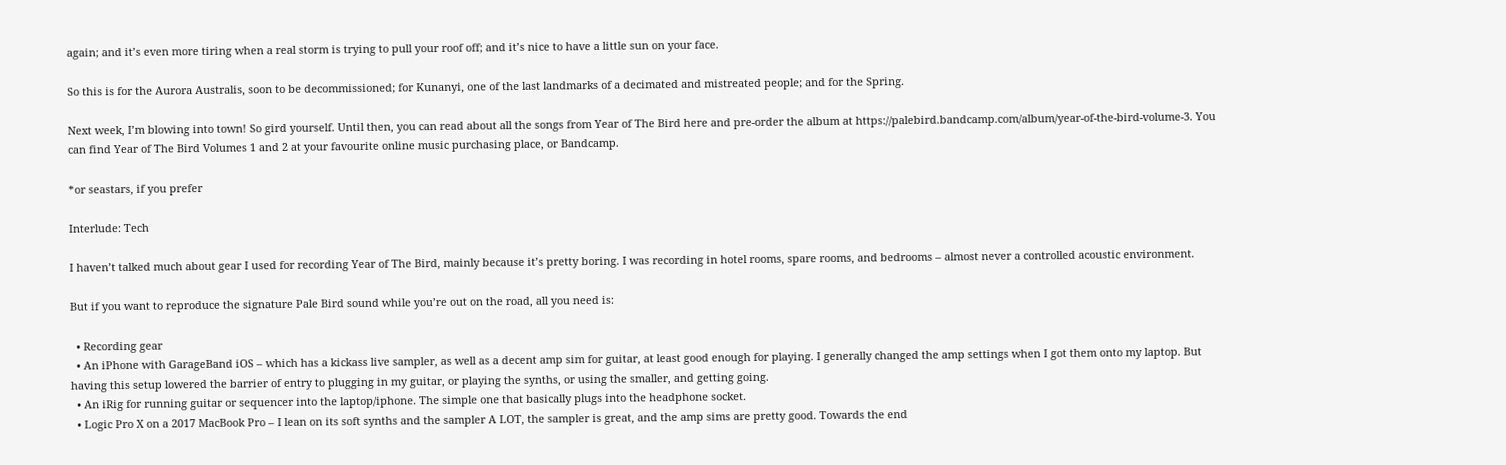again; and it’s even more tiring when a real storm is trying to pull your roof off; and it’s nice to have a little sun on your face.

So this is for the Aurora Australis, soon to be decommissioned; for Kunanyi, one of the last landmarks of a decimated and mistreated people; and for the Spring.

Next week, I’m blowing into town! So gird yourself. Until then, you can read about all the songs from Year of The Bird here and pre-order the album at https://palebird.bandcamp.com/album/year-of-the-bird-volume-3. You can find Year of The Bird Volumes 1 and 2 at your favourite online music purchasing place, or Bandcamp.

*or seastars, if you prefer

Interlude: Tech

I haven’t talked much about gear I used for recording Year of The Bird, mainly because it’s pretty boring. I was recording in hotel rooms, spare rooms, and bedrooms – almost never a controlled acoustic environment.

But if you want to reproduce the signature Pale Bird sound while you’re out on the road, all you need is:

  • Recording gear
  • An iPhone with GarageBand iOS – which has a kickass live sampler, as well as a decent amp sim for guitar, at least good enough for playing. I generally changed the amp settings when I got them onto my laptop. But having this setup lowered the barrier of entry to plugging in my guitar, or playing the synths, or using the smaller, and getting going.
  • An iRig for running guitar or sequencer into the laptop/iphone. The simple one that basically plugs into the headphone socket.
  • Logic Pro X on a 2017 MacBook Pro – I lean on its soft synths and the sampler A LOT, the sampler is great, and the amp sims are pretty good. Towards the end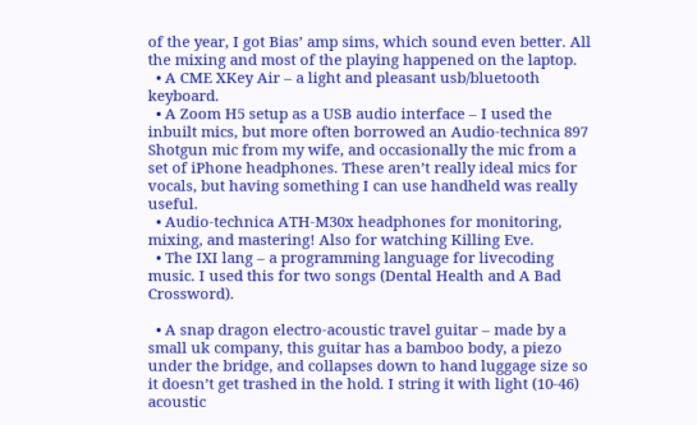of the year, I got Bias’ amp sims, which sound even better. All the mixing and most of the playing happened on the laptop.
  • A CME XKey Air – a light and pleasant usb/bluetooth keyboard.
  • A Zoom H5 setup as a USB audio interface – I used the inbuilt mics, but more often borrowed an Audio-technica 897 Shotgun mic from my wife, and occasionally the mic from a set of iPhone headphones. These aren’t really ideal mics for vocals, but having something I can use handheld was really useful.
  • Audio-technica ATH-M30x headphones for monitoring, mixing, and mastering! Also for watching Killing Eve.
  • The IXI lang – a programming language for livecoding music. I used this for two songs (Dental Health and A Bad Crossword).

  • A snap dragon electro-acoustic travel guitar – made by a small uk company, this guitar has a bamboo body, a piezo under the bridge, and collapses down to hand luggage size so it doesn’t get trashed in the hold. I string it with light (10-46) acoustic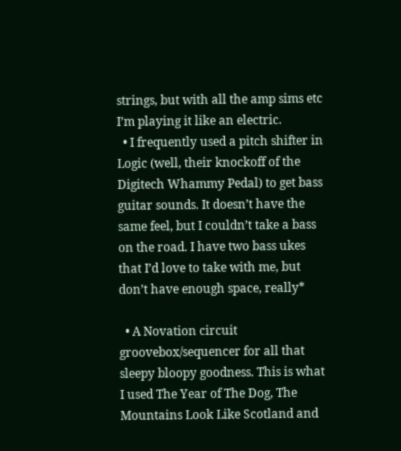strings, but with all the amp sims etc I’m playing it like an electric.
  • I frequently used a pitch shifter in Logic (well, their knockoff of the Digitech Whammy Pedal) to get bass guitar sounds. It doesn’t have the same feel, but I couldn’t take a bass on the road. I have two bass ukes that I’d love to take with me, but don’t have enough space, really*

  • A Novation circuit groovebox/sequencer for all that sleepy bloopy goodness. This is what I used The Year of The Dog, The Mountains Look Like Scotland and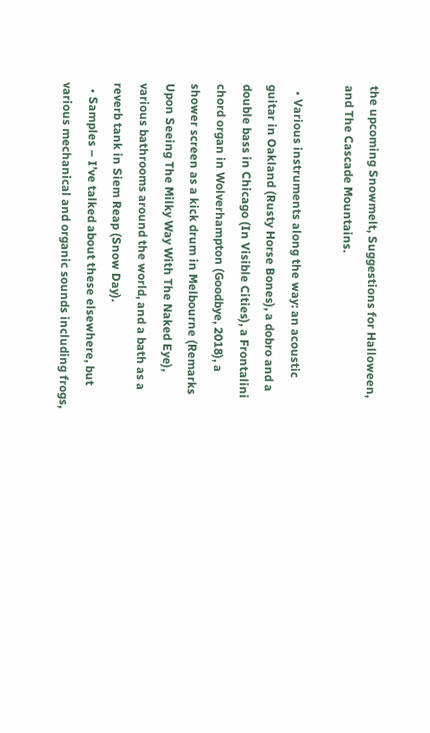the upcoming Snowmelt, Suggestions for Halloween, and The Cascade Mountains.

  • Various instruments along the way: an acoustic guitar in Oakland (Rusty Horse Bones), a dobro and a double bass in Chicago (In Visible Cities), a Frontalini chord organ in Wolverhampton (Goodbye, 2018), a shower screen as a kick drum in Melbourne (Remarks Upon Seeing The Milky Way With The Naked Eye), various bathrooms around the world, and a bath as a reverb tank in Siem Reap (Snow Day).
  • Samples – I’ve talked about these elsewhere, but various mechanical and organic sounds including frogs,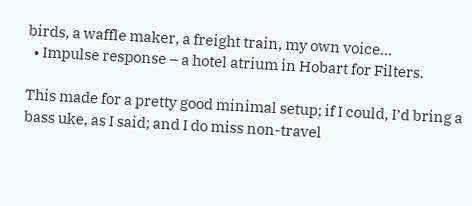birds, a waffle maker, a freight train, my own voice…
  • Impulse response – a hotel atrium in Hobart for Filters.

This made for a pretty good minimal setup; if I could, I’d bring a bass uke, as I said; and I do miss non-travel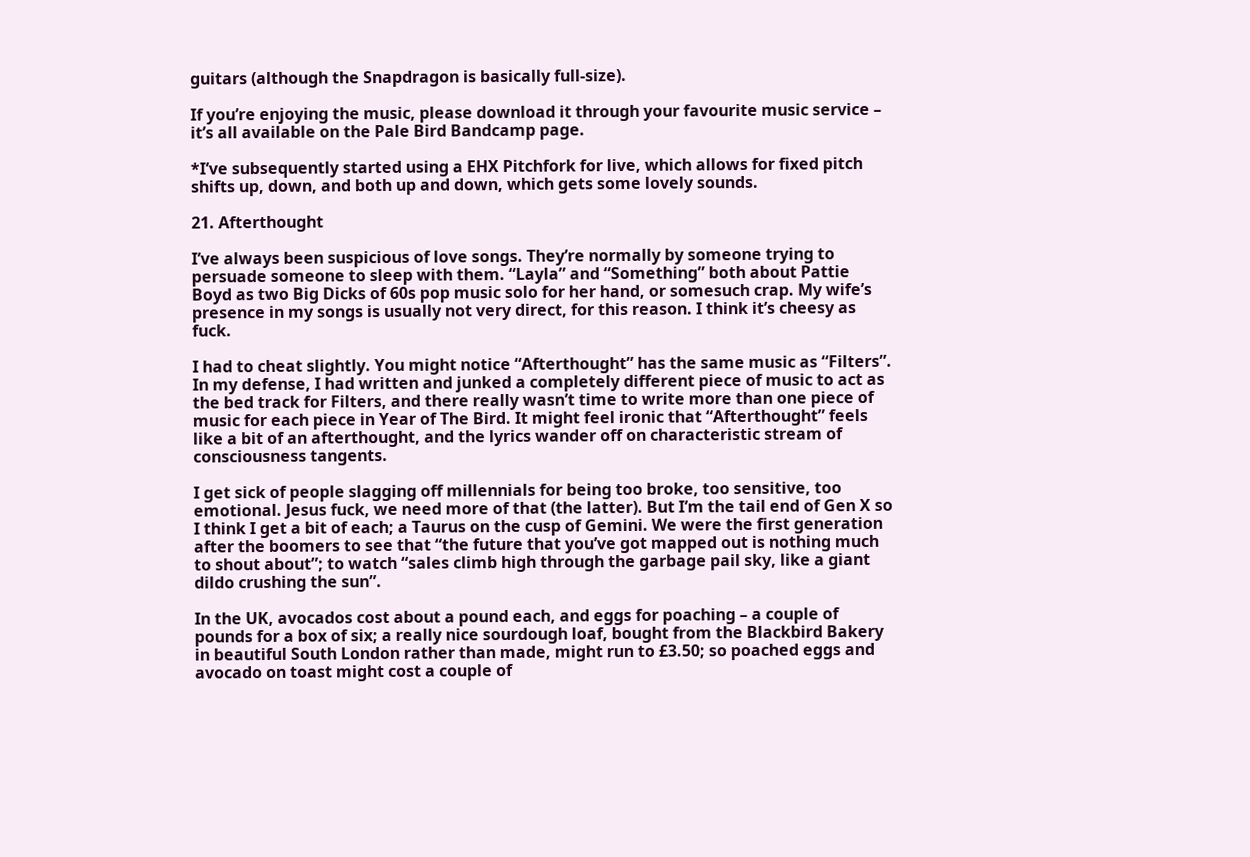guitars (although the Snapdragon is basically full-size).

If you’re enjoying the music, please download it through your favourite music service – it’s all available on the Pale Bird Bandcamp page.

*I’ve subsequently started using a EHX Pitchfork for live, which allows for fixed pitch shifts up, down, and both up and down, which gets some lovely sounds.

21. Afterthought

I’ve always been suspicious of love songs. They’re normally by someone trying to persuade someone to sleep with them. “Layla” and “Something” both about Pattie Boyd as two Big Dicks of 60s pop music solo for her hand, or somesuch crap. My wife’s presence in my songs is usually not very direct, for this reason. I think it’s cheesy as fuck.

I had to cheat slightly. You might notice “Afterthought” has the same music as “Filters”. In my defense, I had written and junked a completely different piece of music to act as the bed track for Filters, and there really wasn’t time to write more than one piece of music for each piece in Year of The Bird. It might feel ironic that “Afterthought” feels like a bit of an afterthought, and the lyrics wander off on characteristic stream of consciousness tangents.

I get sick of people slagging off millennials for being too broke, too sensitive, too emotional. Jesus fuck, we need more of that (the latter). But I’m the tail end of Gen X so I think I get a bit of each; a Taurus on the cusp of Gemini. We were the first generation after the boomers to see that “the future that you’ve got mapped out is nothing much to shout about”; to watch “sales climb high through the garbage pail sky, like a giant dildo crushing the sun”.

In the UK, avocados cost about a pound each, and eggs for poaching – a couple of pounds for a box of six; a really nice sourdough loaf, bought from the Blackbird Bakery in beautiful South London rather than made, might run to £3.50; so poached eggs and avocado on toast might cost a couple of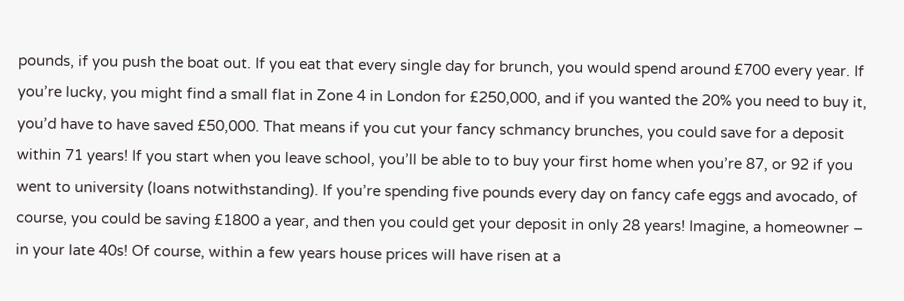pounds, if you push the boat out. If you eat that every single day for brunch, you would spend around £700 every year. If you’re lucky, you might find a small flat in Zone 4 in London for £250,000, and if you wanted the 20% you need to buy it, you’d have to have saved £50,000. That means if you cut your fancy schmancy brunches, you could save for a deposit within 71 years! If you start when you leave school, you’ll be able to to buy your first home when you’re 87, or 92 if you went to university (loans notwithstanding). If you’re spending five pounds every day on fancy cafe eggs and avocado, of course, you could be saving £1800 a year, and then you could get your deposit in only 28 years! Imagine, a homeowner – in your late 40s! Of course, within a few years house prices will have risen at a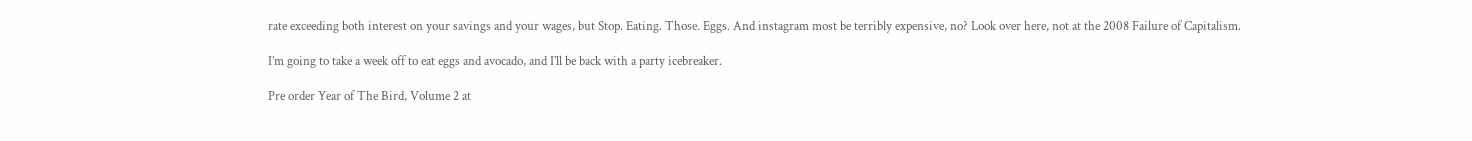rate exceeding both interest on your savings and your wages, but Stop. Eating. Those. Eggs. And instagram most be terribly expensive, no? Look over here, not at the 2008 Failure of Capitalism.

I’m going to take a week off to eat eggs and avocado, and I’ll be back with a party icebreaker.

Pre order Year of The Bird, Volume 2 at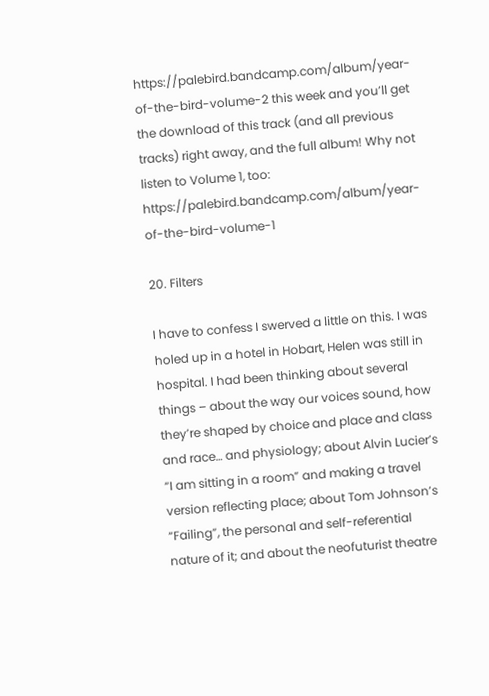https://palebird.bandcamp.com/album/year-of-the-bird-volume-2 this week and you’ll get the download of this track (and all previous tracks) right away, and the full album! Why not listen to Volume 1, too: https://palebird.bandcamp.com/album/year-of-the-bird-volume-1

20. Filters

I have to confess I swerved a little on this. I was holed up in a hotel in Hobart, Helen was still in hospital. I had been thinking about several things – about the way our voices sound, how they’re shaped by choice and place and class and race… and physiology; about Alvin Lucier’s “I am sitting in a room” and making a travel version reflecting place; about Tom Johnson’s “Failing”, the personal and self-referential nature of it; and about the neofuturist theatre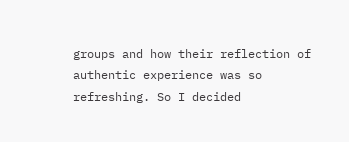groups and how their reflection of authentic experience was so refreshing. So I decided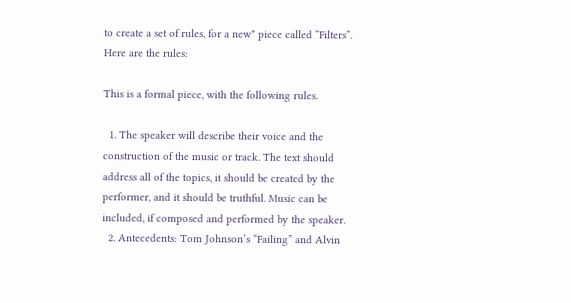to create a set of rules, for a new* piece called “Filters”. Here are the rules:

This is a formal piece, with the following rules.

  1. The speaker will describe their voice and the construction of the music or track. The text should address all of the topics, it should be created by the performer, and it should be truthful. Music can be included, if composed and performed by the speaker.
  2. Antecedents: Tom Johnson’s “Failing” and Alvin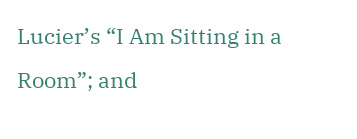Lucier’s “I Am Sitting in a Room”; and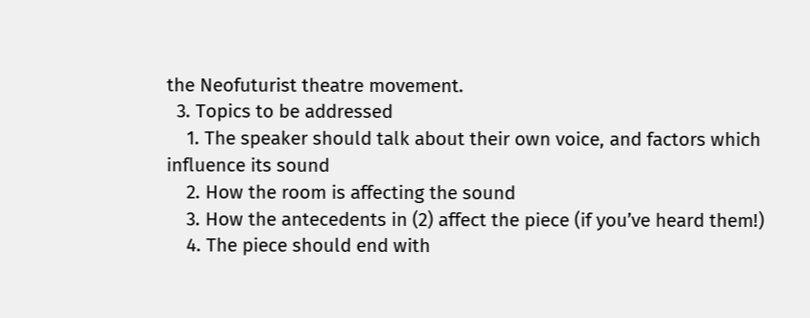the Neofuturist theatre movement.
  3. Topics to be addressed
    1. The speaker should talk about their own voice, and factors which influence its sound
    2. How the room is affecting the sound
    3. How the antecedents in (2) affect the piece (if you’ve heard them!)
    4. The piece should end with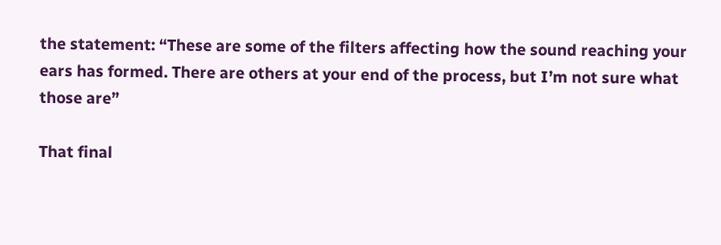the statement: “These are some of the filters affecting how the sound reaching your ears has formed. There are others at your end of the process, but I’m not sure what those are”

That final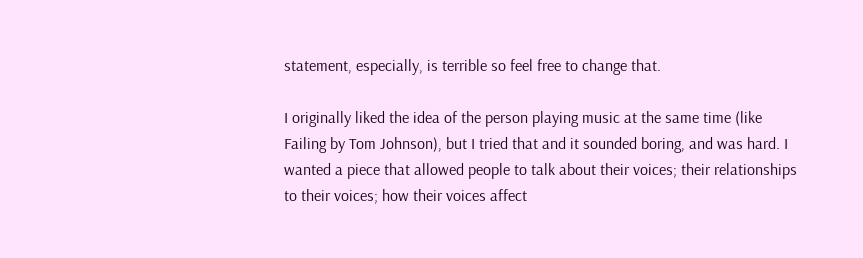statement, especially, is terrible so feel free to change that.

I originally liked the idea of the person playing music at the same time (like Failing by Tom Johnson), but I tried that and it sounded boring, and was hard. I wanted a piece that allowed people to talk about their voices; their relationships to their voices; how their voices affect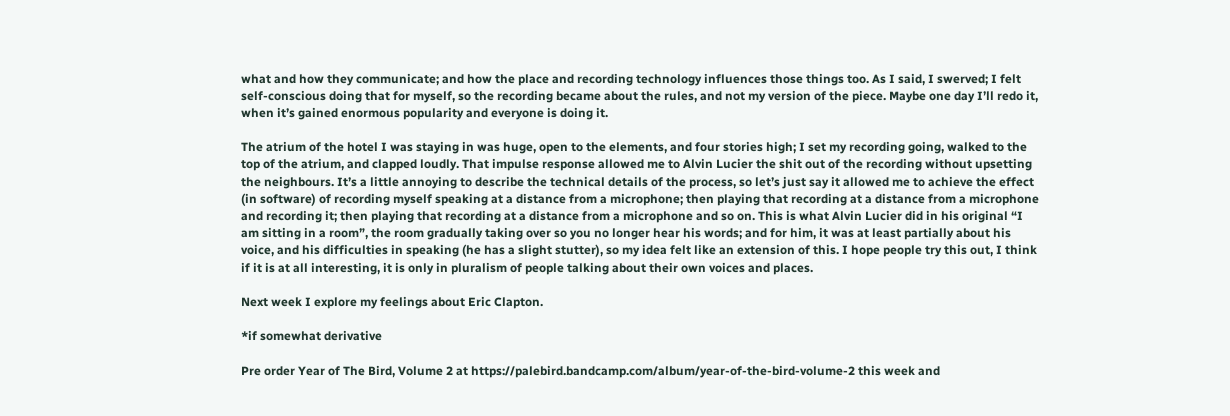what and how they communicate; and how the place and recording technology influences those things too. As I said, I swerved; I felt self-conscious doing that for myself, so the recording became about the rules, and not my version of the piece. Maybe one day I’ll redo it, when it’s gained enormous popularity and everyone is doing it.

The atrium of the hotel I was staying in was huge, open to the elements, and four stories high; I set my recording going, walked to the top of the atrium, and clapped loudly. That impulse response allowed me to Alvin Lucier the shit out of the recording without upsetting the neighbours. It’s a little annoying to describe the technical details of the process, so let’s just say it allowed me to achieve the effect (in software) of recording myself speaking at a distance from a microphone; then playing that recording at a distance from a microphone and recording it; then playing that recording at a distance from a microphone and so on. This is what Alvin Lucier did in his original “I am sitting in a room”, the room gradually taking over so you no longer hear his words; and for him, it was at least partially about his voice, and his difficulties in speaking (he has a slight stutter), so my idea felt like an extension of this. I hope people try this out, I think if it is at all interesting, it is only in pluralism of people talking about their own voices and places.

Next week I explore my feelings about Eric Clapton.

*if somewhat derivative

Pre order Year of The Bird, Volume 2 at https://palebird.bandcamp.com/album/year-of-the-bird-volume-2 this week and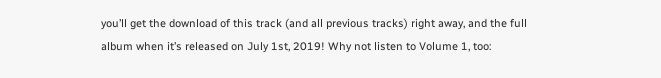you’ll get the download of this track (and all previous tracks) right away, and the full album when it’s released on July 1st, 2019! Why not listen to Volume 1, too: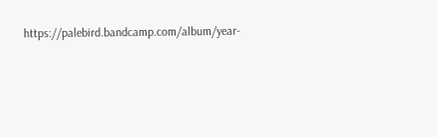https://palebird.bandcamp.com/album/year-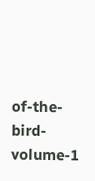of-the-bird-volume-1